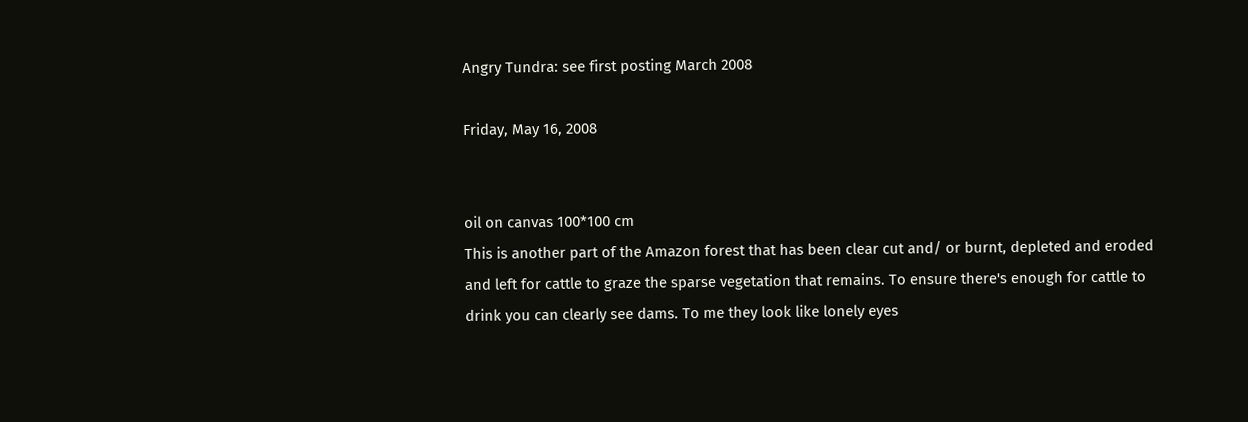Angry Tundra: see first posting March 2008

Friday, May 16, 2008


oil on canvas 100*100 cm
This is another part of the Amazon forest that has been clear cut and/ or burnt, depleted and eroded and left for cattle to graze the sparse vegetation that remains. To ensure there's enough for cattle to drink you can clearly see dams. To me they look like lonely eyes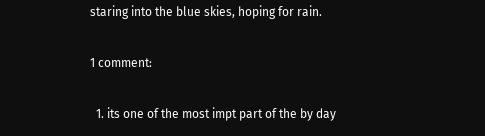staring into the blue skies, hoping for rain.

1 comment:

  1. its one of the most impt part of the by day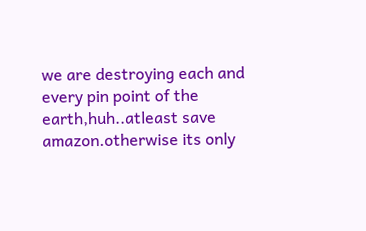we are destroying each and every pin point of the earth,huh..atleast save amazon.otherwise its only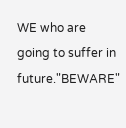WE who are going to suffer in future."BEWARE"